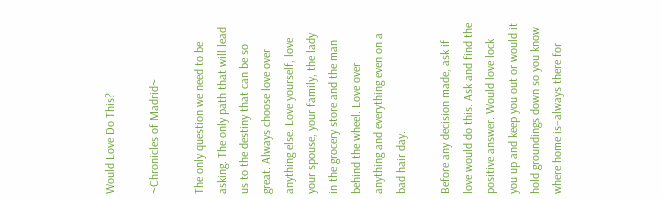Would Love Do This?

~Chronicles of Madrid~

The only question we need to be asking. The only path that will lead us to the destiny that can be so great. Always choose love over anything else. Love yourself, love your spouse, your family, the lady in the grocery store and the man behind the wheel. Love over anything and everything even on a bad hair day.

Before any decision made, ask if love would do this. Ask and find the positive answer. Would love lock you up and keep you out or would it hold groundings down so you know where home is–always there for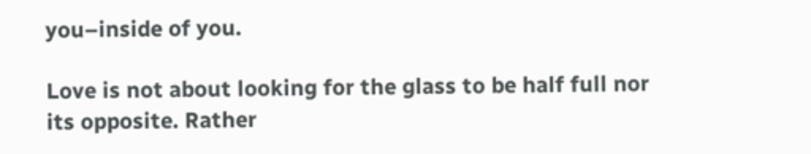you–inside of you.

Love is not about looking for the glass to be half full nor its opposite. Rather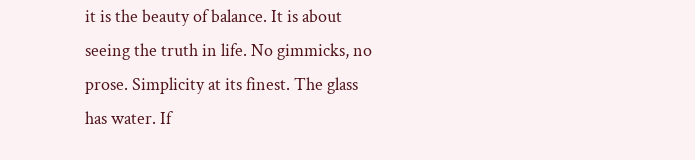it is the beauty of balance. It is about seeing the truth in life. No gimmicks, no prose. Simplicity at its finest. The glass has water. If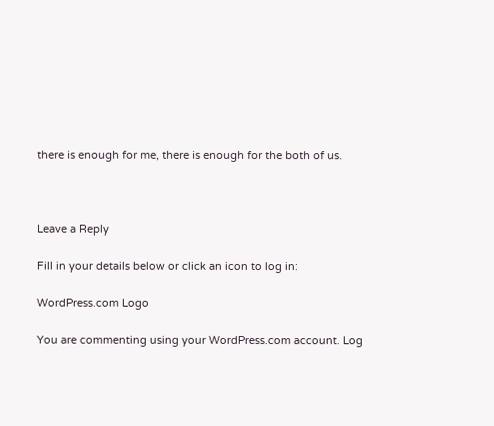there is enough for me, there is enough for the both of us.



Leave a Reply

Fill in your details below or click an icon to log in:

WordPress.com Logo

You are commenting using your WordPress.com account. Log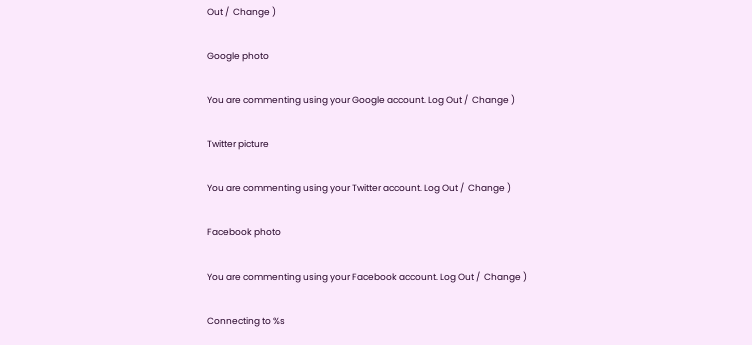Out /  Change )

Google photo

You are commenting using your Google account. Log Out /  Change )

Twitter picture

You are commenting using your Twitter account. Log Out /  Change )

Facebook photo

You are commenting using your Facebook account. Log Out /  Change )

Connecting to %s